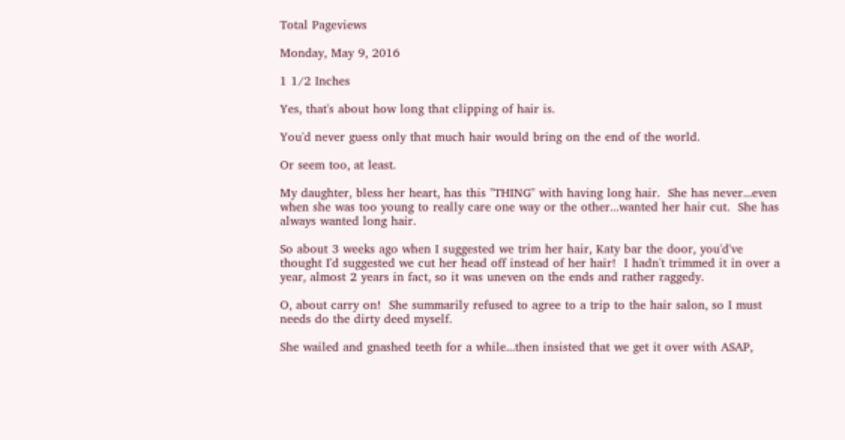Total Pageviews

Monday, May 9, 2016

1 1/2 Inches

Yes, that's about how long that clipping of hair is.

You'd never guess only that much hair would bring on the end of the world.

Or seem too, at least.

My daughter, bless her heart, has this "THING" with having long hair.  She has never...even when she was too young to really care one way or the other...wanted her hair cut.  She has always wanted long hair.

So about 3 weeks ago when I suggested we trim her hair, Katy bar the door, you'd've thought I'd suggested we cut her head off instead of her hair!  I hadn't trimmed it in over a year, almost 2 years in fact, so it was uneven on the ends and rather raggedy.

O, about carry on!  She summarily refused to agree to a trip to the hair salon, so I must needs do the dirty deed myself.

She wailed and gnashed teeth for a while...then insisted that we get it over with ASAP,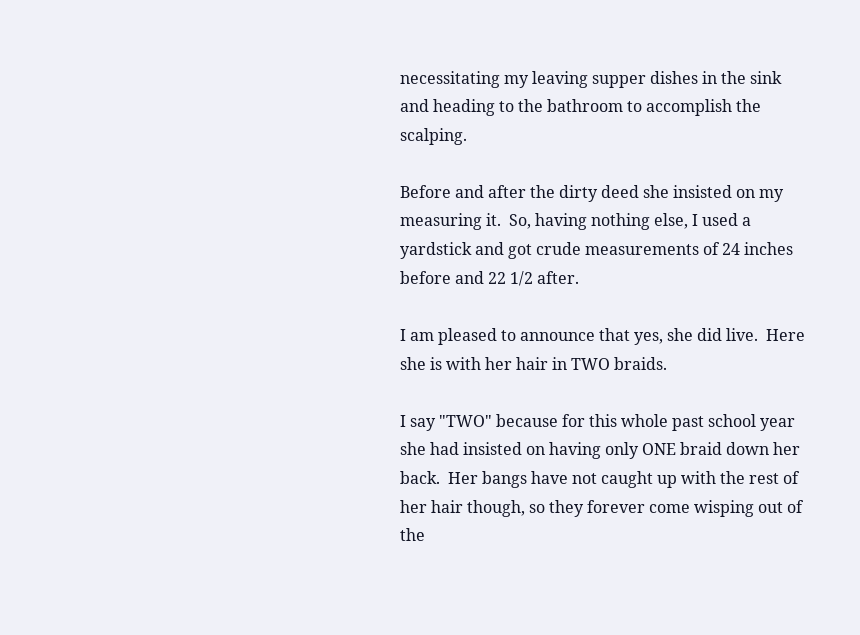necessitating my leaving supper dishes in the sink and heading to the bathroom to accomplish the scalping.

Before and after the dirty deed she insisted on my measuring it.  So, having nothing else, I used a yardstick and got crude measurements of 24 inches before and 22 1/2 after.

I am pleased to announce that yes, she did live.  Here she is with her hair in TWO braids.

I say "TWO" because for this whole past school year she had insisted on having only ONE braid down her back.  Her bangs have not caught up with the rest of her hair though, so they forever come wisping out of the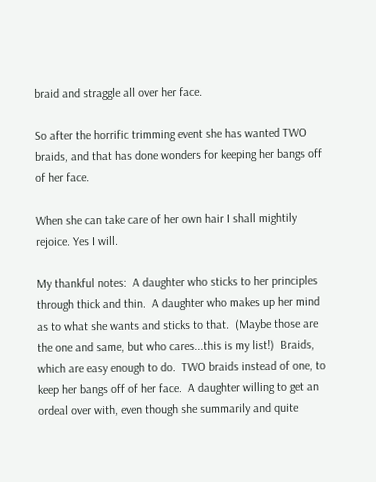braid and straggle all over her face.

So after the horrific trimming event she has wanted TWO braids, and that has done wonders for keeping her bangs off of her face.

When she can take care of her own hair I shall mightily rejoice. Yes I will.

My thankful notes:  A daughter who sticks to her principles through thick and thin.  A daughter who makes up her mind as to what she wants and sticks to that.  (Maybe those are the one and same, but who cares...this is my list!)  Braids, which are easy enough to do.  TWO braids instead of one, to keep her bangs off of her face.  A daughter willing to get an ordeal over with, even though she summarily and quite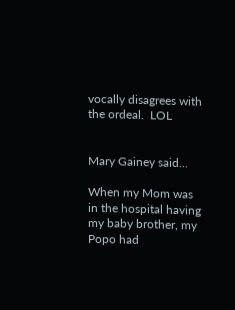vocally disagrees with the ordeal.  LOL


Mary Gainey said...

When my Mom was in the hospital having my baby brother, my Popo had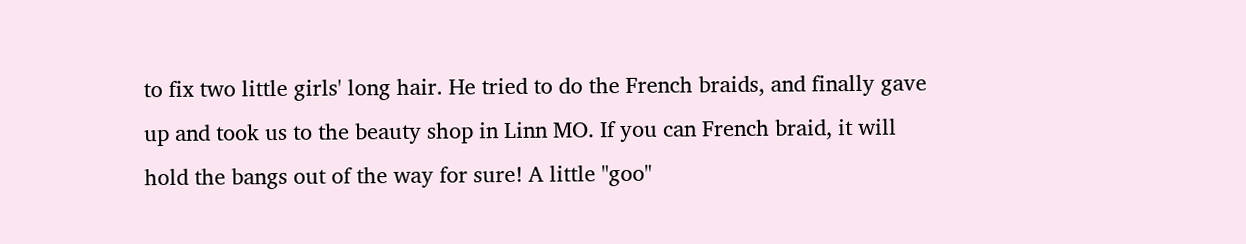to fix two little girls' long hair. He tried to do the French braids, and finally gave up and took us to the beauty shop in Linn MO. If you can French braid, it will hold the bangs out of the way for sure! A little "goo"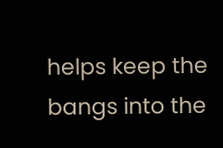helps keep the bangs into the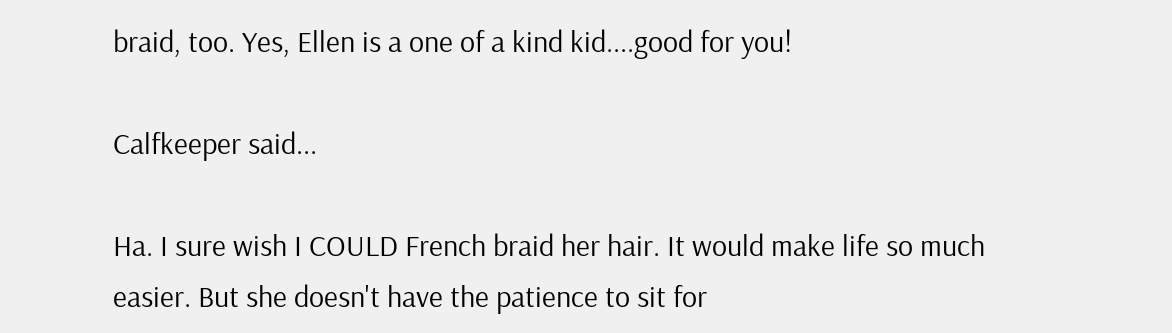braid, too. Yes, Ellen is a one of a kind kid....good for you!

Calfkeeper said...

Ha. I sure wish I COULD French braid her hair. It would make life so much easier. But she doesn't have the patience to sit for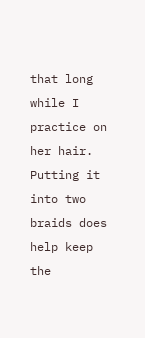that long while I practice on her hair. Putting it into two braids does help keep the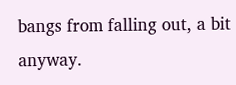bangs from falling out, a bit anyway.